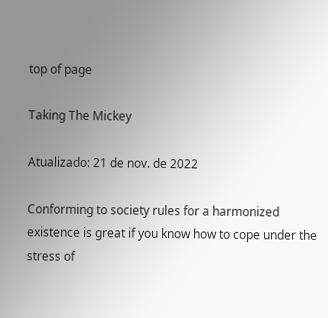top of page

Taking The Mickey

Atualizado: 21 de nov. de 2022

Conforming to society rules for a harmonized existence is great if you know how to cope under the stress of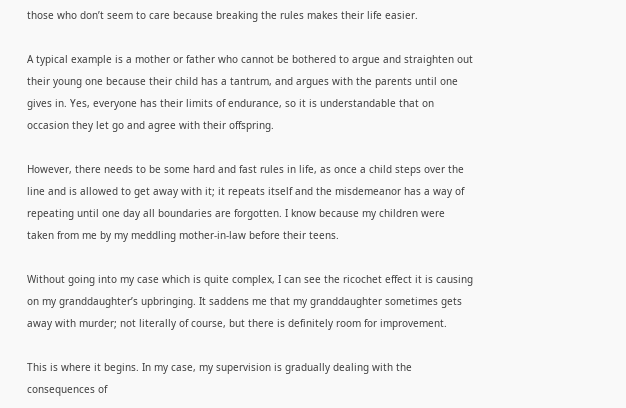those who don’t seem to care because breaking the rules makes their life easier.

A typical example is a mother or father who cannot be bothered to argue and straighten out their young one because their child has a tantrum, and argues with the parents until one gives in. Yes, everyone has their limits of endurance, so it is understandable that on occasion they let go and agree with their offspring.

However, there needs to be some hard and fast rules in life, as once a child steps over the line and is allowed to get away with it; it repeats itself and the misdemeanor has a way of repeating until one day all boundaries are forgotten. I know because my children were taken from me by my meddling mother-in-law before their teens.

Without going into my case which is quite complex, I can see the ricochet effect it is causing on my granddaughter’s upbringing. It saddens me that my granddaughter sometimes gets away with murder; not literally of course, but there is definitely room for improvement.

This is where it begins. In my case, my supervision is gradually dealing with the consequences of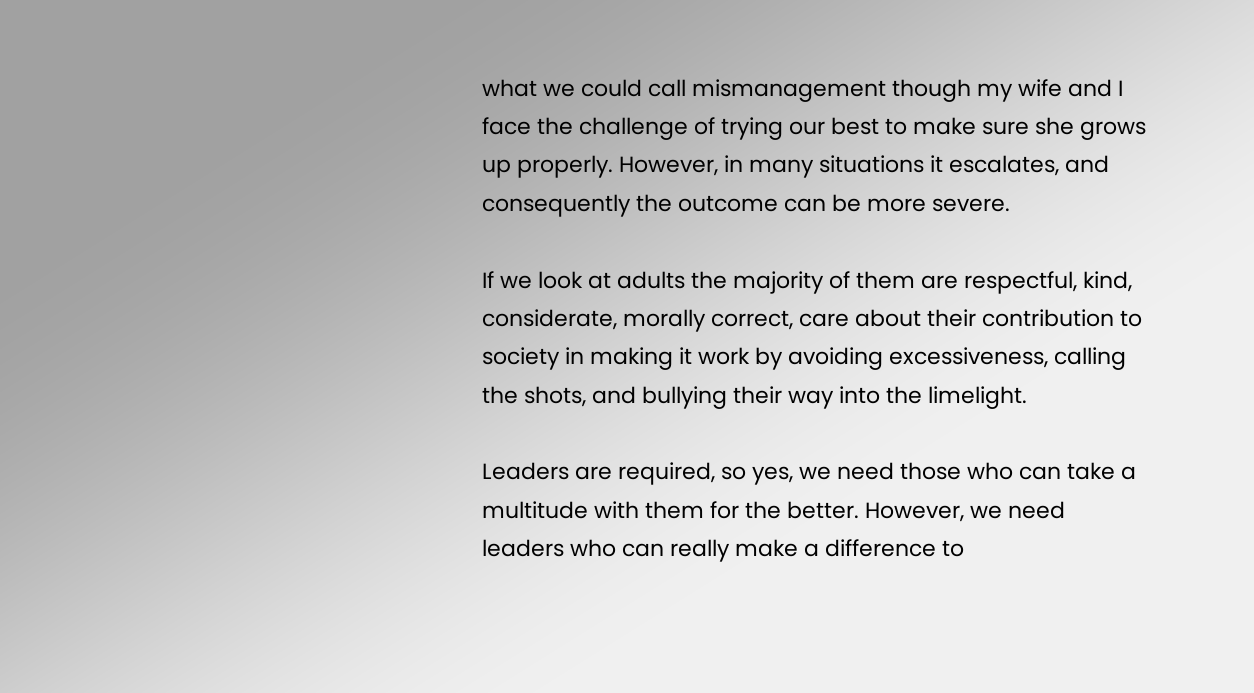what we could call mismanagement though my wife and I face the challenge of trying our best to make sure she grows up properly. However, in many situations it escalates, and consequently the outcome can be more severe.

If we look at adults the majority of them are respectful, kind, considerate, morally correct, care about their contribution to society in making it work by avoiding excessiveness, calling the shots, and bullying their way into the limelight.

Leaders are required, so yes, we need those who can take a multitude with them for the better. However, we need leaders who can really make a difference to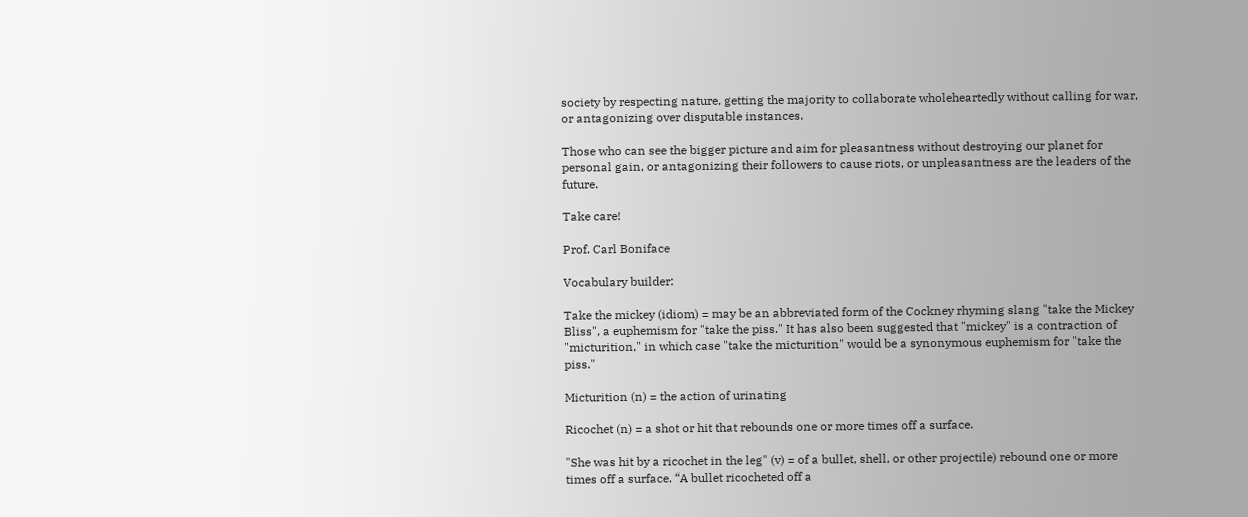society by respecting nature, getting the majority to collaborate wholeheartedly without calling for war, or antagonizing over disputable instances.

Those who can see the bigger picture and aim for pleasantness without destroying our planet for personal gain, or antagonizing their followers to cause riots, or unpleasantness are the leaders of the future.

Take care!

Prof. Carl Boniface

Vocabulary builder:

Take the mickey (idiom) = may be an abbreviated form of the Cockney rhyming slang "take the Mickey Bliss", a euphemism for "take the piss." It has also been suggested that "mickey" is a contraction of "micturition," in which case "take the micturition" would be a synonymous euphemism for "take the piss."

Micturition (n) = the action of urinating

Ricochet (n) = a shot or hit that rebounds one or more times off a surface.

"She was hit by a ricochet in the leg" (v) = of a bullet, shell, or other projectile) rebound one or more times off a surface. “A bullet ricocheted off a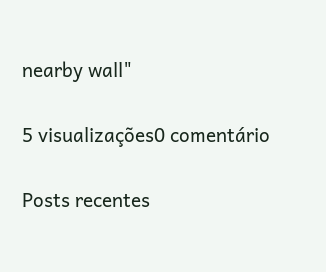nearby wall"

5 visualizações0 comentário

Posts recentes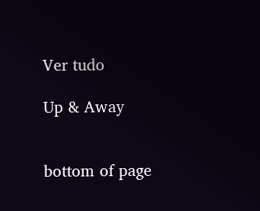Ver tudo

Up & Away


bottom of page